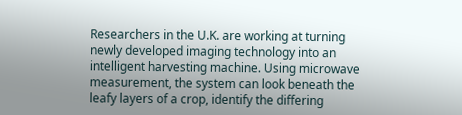Researchers in the U.K. are working at turning newly developed imaging technology into an intelligent harvesting machine. Using microwave measurement, the system can look beneath the leafy layers of a crop, identify the differing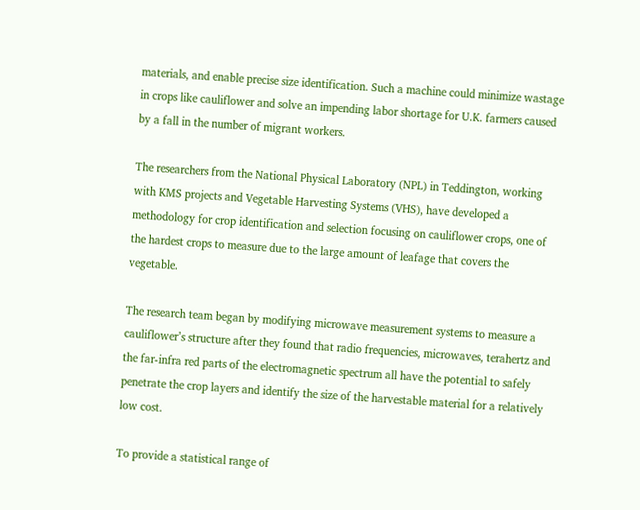materials, and enable precise size identification. Such a machine could minimize wastage in crops like cauliflower and solve an impending labor shortage for U.K. farmers caused by a fall in the number of migrant workers.

The researchers from the National Physical Laboratory (NPL) in Teddington, working with KMS projects and Vegetable Harvesting Systems (VHS), have developed a methodology for crop identification and selection focusing on cauliflower crops, one of the hardest crops to measure due to the large amount of leafage that covers the vegetable.

The research team began by modifying microwave measurement systems to measure a cauliflower’s structure after they found that radio frequencies, microwaves, terahertz and the far-infra red parts of the electromagnetic spectrum all have the potential to safely penetrate the crop layers and identify the size of the harvestable material for a relatively low cost.

To provide a statistical range of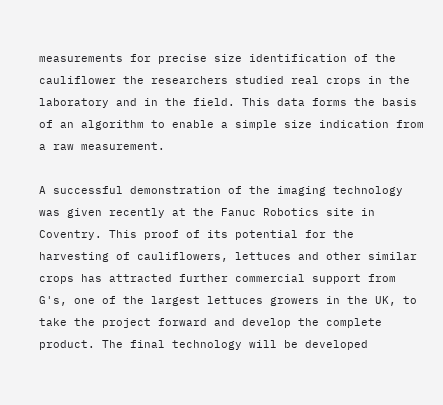measurements for precise size identification of the cauliflower the researchers studied real crops in the laboratory and in the field. This data forms the basis of an algorithm to enable a simple size indication from a raw measurement.

A successful demonstration of the imaging technology was given recently at the Fanuc Robotics site in Coventry. This proof of its potential for the harvesting of cauliflowers, lettuces and other similar crops has attracted further commercial support from G's, one of the largest lettuces growers in the UK, to take the project forward and develop the complete product. The final technology will be developed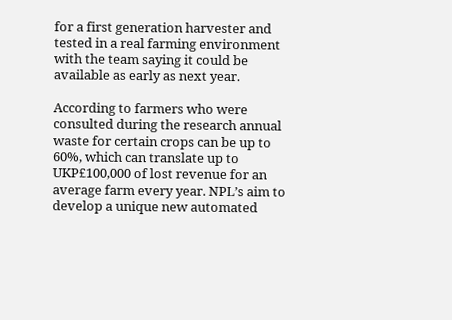for a first generation harvester and tested in a real farming environment with the team saying it could be available as early as next year.

According to farmers who were consulted during the research annual waste for certain crops can be up to 60%, which can translate up to UKP£100,000 of lost revenue for an average farm every year. NPL’s aim to develop a unique new automated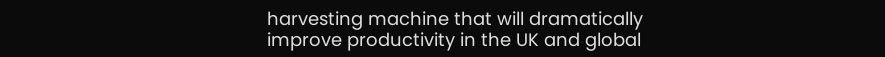harvesting machine that will dramatically improve productivity in the UK and global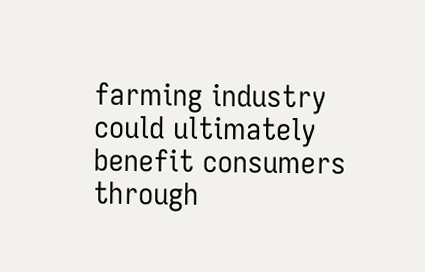farming industry could ultimately benefit consumers through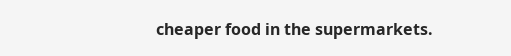cheaper food in the supermarkets.